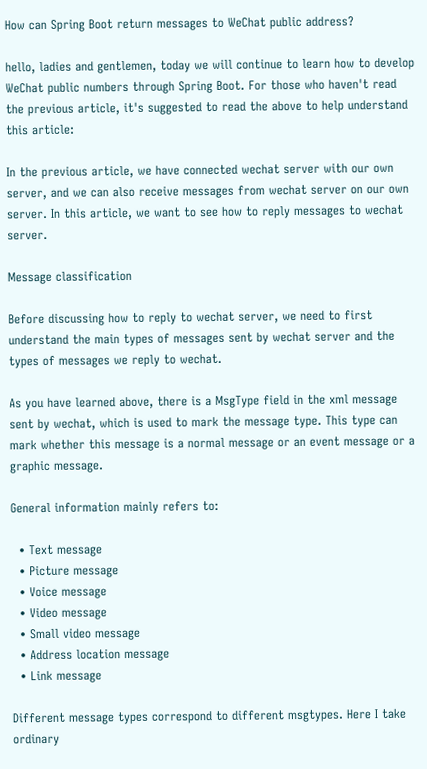How can Spring Boot return messages to WeChat public address?

hello, ladies and gentlemen, today we will continue to learn how to develop WeChat public numbers through Spring Boot. For those who haven't read the previous article, it's suggested to read the above to help understand this article:

In the previous article, we have connected wechat server with our own server, and we can also receive messages from wechat server on our own server. In this article, we want to see how to reply messages to wechat server.

Message classification

Before discussing how to reply to wechat server, we need to first understand the main types of messages sent by wechat server and the types of messages we reply to wechat.

As you have learned above, there is a MsgType field in the xml message sent by wechat, which is used to mark the message type. This type can mark whether this message is a normal message or an event message or a graphic message.

General information mainly refers to:

  • Text message
  • Picture message
  • Voice message
  • Video message
  • Small video message
  • Address location message
  • Link message

Different message types correspond to different msgtypes. Here I take ordinary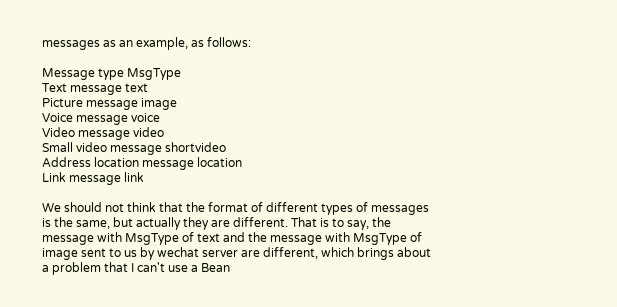messages as an example, as follows:

Message type MsgType
Text message text
Picture message image
Voice message voice
Video message video
Small video message shortvideo
Address location message location
Link message link

We should not think that the format of different types of messages is the same, but actually they are different. That is to say, the message with MsgType of text and the message with MsgType of image sent to us by wechat server are different, which brings about a problem that I can't use a Bean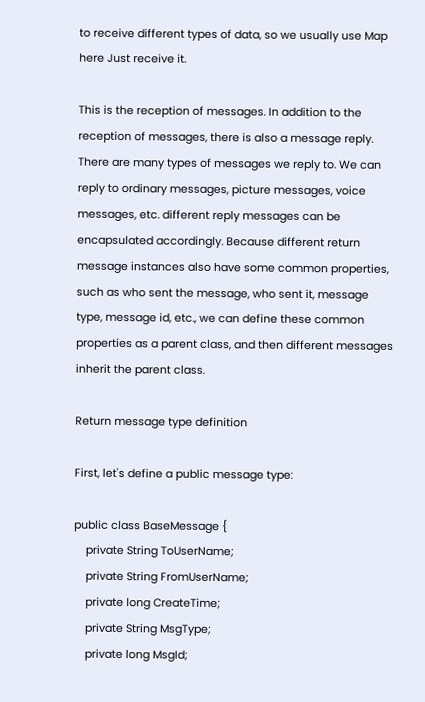to receive different types of data, so we usually use Map here Just receive it.

This is the reception of messages. In addition to the reception of messages, there is also a message reply. There are many types of messages we reply to. We can reply to ordinary messages, picture messages, voice messages, etc. different reply messages can be encapsulated accordingly. Because different return message instances also have some common properties, such as who sent the message, who sent it, message type, message id, etc., we can define these common properties as a parent class, and then different messages inherit the parent class.

Return message type definition

First, let's define a public message type:

public class BaseMessage {
    private String ToUserName;
    private String FromUserName;
    private long CreateTime;
    private String MsgType;
    private long MsgId;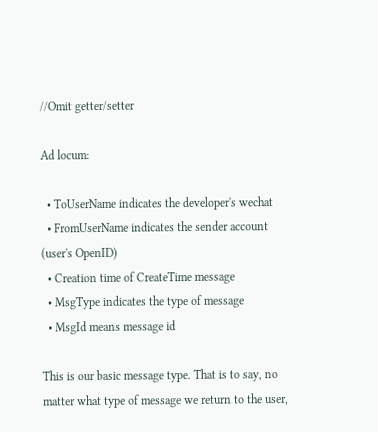//Omit getter/setter

Ad locum:

  • ToUserName indicates the developer's wechat
  • FromUserName indicates the sender account (user's OpenID)
  • Creation time of CreateTime message
  • MsgType indicates the type of message
  • MsgId means message id

This is our basic message type. That is to say, no matter what type of message we return to the user,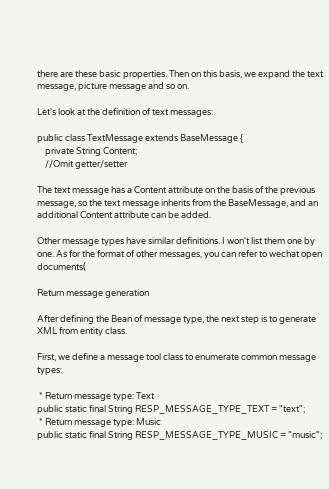there are these basic properties. Then on this basis, we expand the text message, picture message and so on.

Let's look at the definition of text messages:

public class TextMessage extends BaseMessage {
    private String Content;
    //Omit getter/setter

The text message has a Content attribute on the basis of the previous message, so the text message inherits from the BaseMessage, and an additional Content attribute can be added.

Other message types have similar definitions. I won't list them one by one. As for the format of other messages, you can refer to wechat open documents(

Return message generation

After defining the Bean of message type, the next step is to generate XML from entity class.

First, we define a message tool class to enumerate common message types:

 * Return message type: Text
public static final String RESP_MESSAGE_TYPE_TEXT = "text";
 * Return message type: Music
public static final String RESP_MESSAGE_TYPE_MUSIC = "music";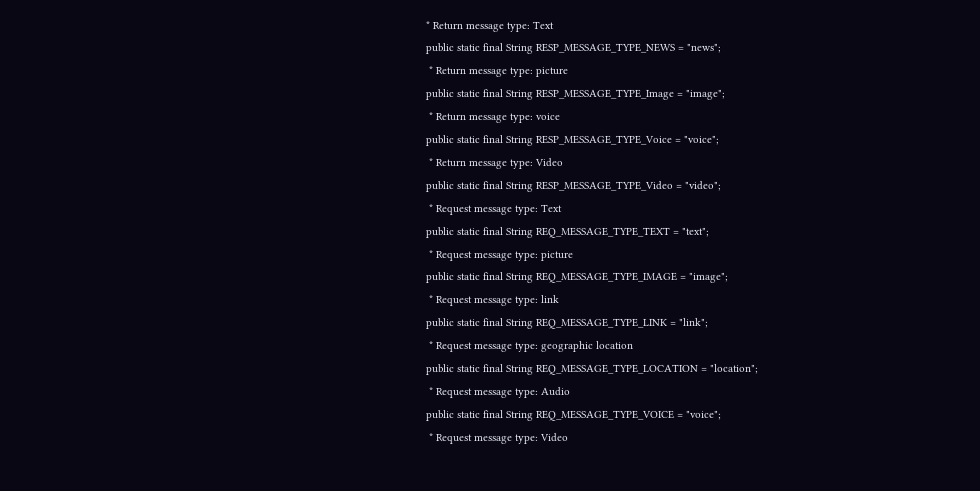* Return message type: Text
public static final String RESP_MESSAGE_TYPE_NEWS = "news";
 * Return message type: picture
public static final String RESP_MESSAGE_TYPE_Image = "image";
 * Return message type: voice
public static final String RESP_MESSAGE_TYPE_Voice = "voice";
 * Return message type: Video
public static final String RESP_MESSAGE_TYPE_Video = "video";
 * Request message type: Text
public static final String REQ_MESSAGE_TYPE_TEXT = "text";
 * Request message type: picture
public static final String REQ_MESSAGE_TYPE_IMAGE = "image";
 * Request message type: link
public static final String REQ_MESSAGE_TYPE_LINK = "link";
 * Request message type: geographic location
public static final String REQ_MESSAGE_TYPE_LOCATION = "location";
 * Request message type: Audio
public static final String REQ_MESSAGE_TYPE_VOICE = "voice";
 * Request message type: Video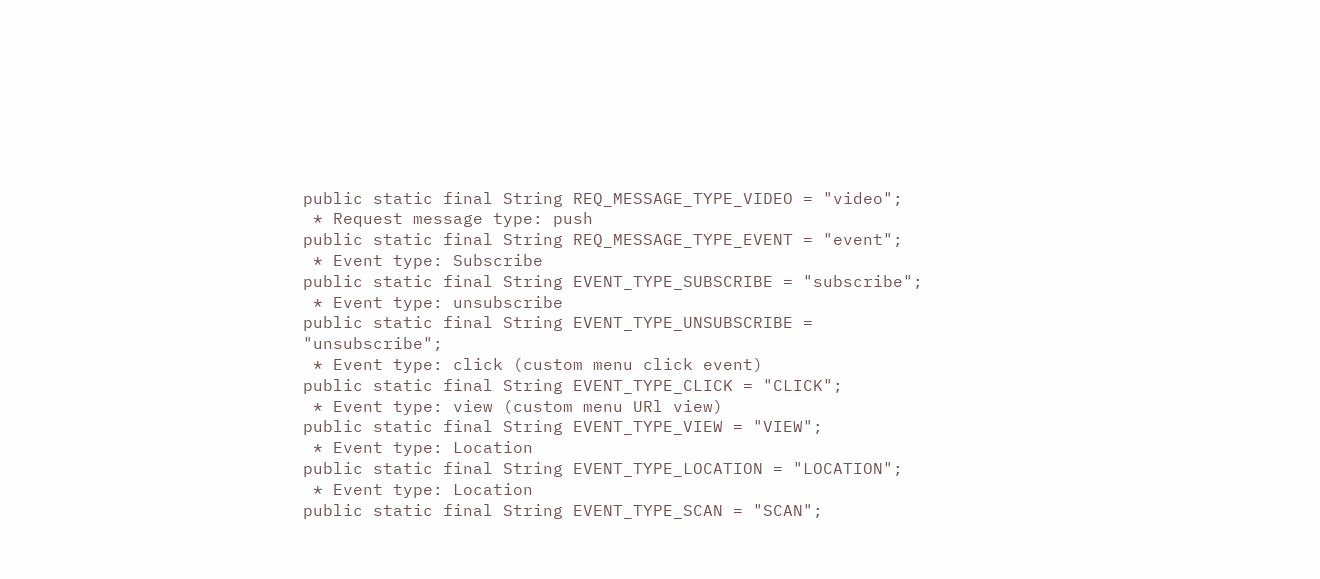public static final String REQ_MESSAGE_TYPE_VIDEO = "video";
 * Request message type: push
public static final String REQ_MESSAGE_TYPE_EVENT = "event";
 * Event type: Subscribe
public static final String EVENT_TYPE_SUBSCRIBE = "subscribe";
 * Event type: unsubscribe
public static final String EVENT_TYPE_UNSUBSCRIBE = "unsubscribe";
 * Event type: click (custom menu click event)
public static final String EVENT_TYPE_CLICK = "CLICK";
 * Event type: view (custom menu URl view)
public static final String EVENT_TYPE_VIEW = "VIEW";
 * Event type: Location
public static final String EVENT_TYPE_LOCATION = "LOCATION";
 * Event type: Location
public static final String EVENT_TYPE_SCAN = "SCAN";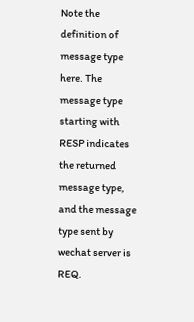Note the definition of message type here. The message type starting with RESP indicates the returned message type, and the message type sent by wechat server is REQ.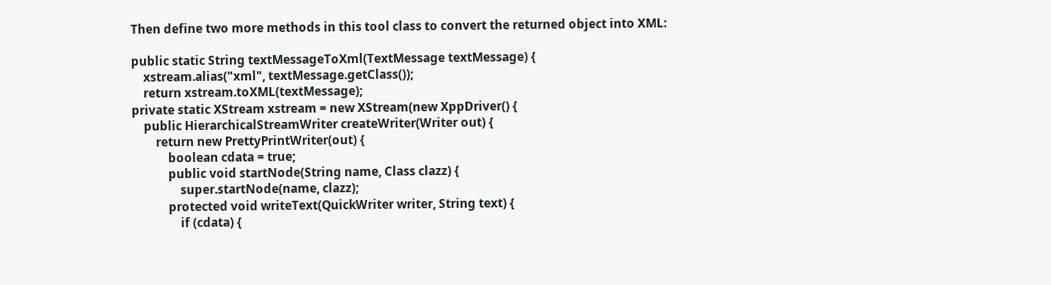Then define two more methods in this tool class to convert the returned object into XML:

public static String textMessageToXml(TextMessage textMessage) {
    xstream.alias("xml", textMessage.getClass());
    return xstream.toXML(textMessage);
private static XStream xstream = new XStream(new XppDriver() {
    public HierarchicalStreamWriter createWriter(Writer out) {
        return new PrettyPrintWriter(out) {
            boolean cdata = true;
            public void startNode(String name, Class clazz) {
                super.startNode(name, clazz);
            protected void writeText(QuickWriter writer, String text) {
                if (cdata) {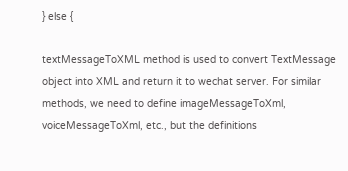} else {

textMessageToXML method is used to convert TextMessage object into XML and return it to wechat server. For similar methods, we need to define imageMessageToXml, voiceMessageToXml, etc., but the definitions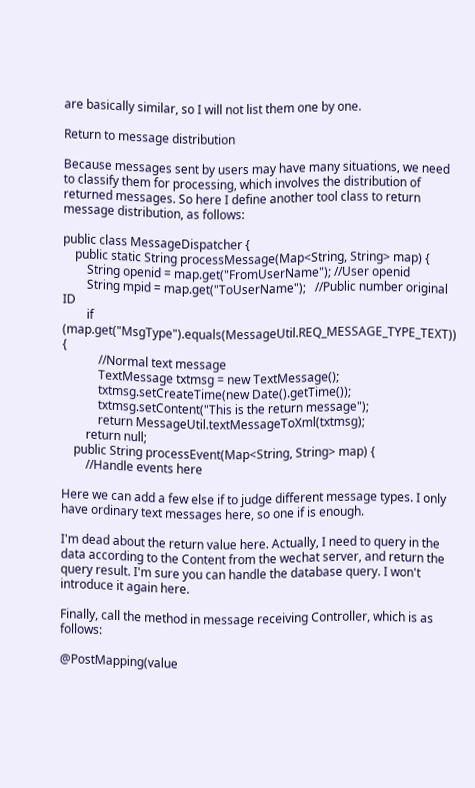are basically similar, so I will not list them one by one.

Return to message distribution

Because messages sent by users may have many situations, we need to classify them for processing, which involves the distribution of returned messages. So here I define another tool class to return message distribution, as follows:

public class MessageDispatcher {
    public static String processMessage(Map<String, String> map) {
        String openid = map.get("FromUserName"); //User openid
        String mpid = map.get("ToUserName");   //Public number original ID
        if (map.get("MsgType").equals(MessageUtil.REQ_MESSAGE_TYPE_TEXT)) {
            //Normal text message
            TextMessage txtmsg = new TextMessage();
            txtmsg.setCreateTime(new Date().getTime());
            txtmsg.setContent("This is the return message");
            return MessageUtil.textMessageToXml(txtmsg);
        return null;
    public String processEvent(Map<String, String> map) {
        //Handle events here

Here we can add a few else if to judge different message types. I only have ordinary text messages here, so one if is enough.

I'm dead about the return value here. Actually, I need to query in the data according to the Content from the wechat server, and return the query result. I'm sure you can handle the database query. I won't introduce it again here.

Finally, call the method in message receiving Controller, which is as follows:

@PostMapping(value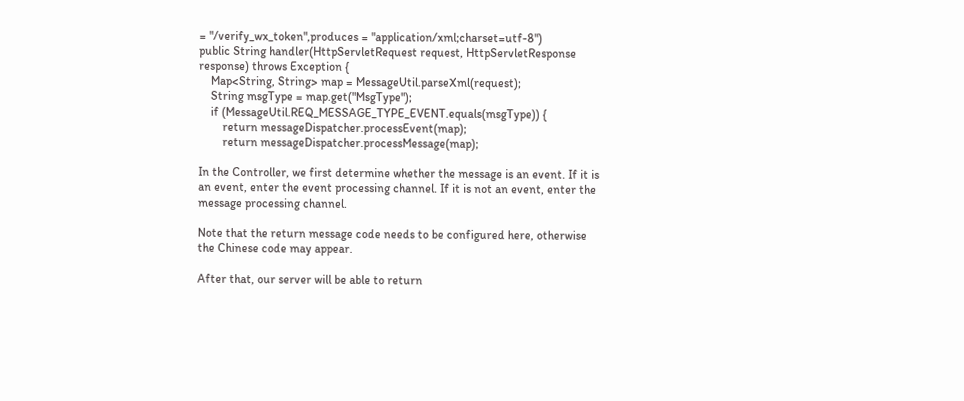= "/verify_wx_token",produces = "application/xml;charset=utf-8")
public String handler(HttpServletRequest request, HttpServletResponse response) throws Exception {
    Map<String, String> map = MessageUtil.parseXml(request);
    String msgType = map.get("MsgType");
    if (MessageUtil.REQ_MESSAGE_TYPE_EVENT.equals(msgType)) {
        return messageDispatcher.processEvent(map);
        return messageDispatcher.processMessage(map);

In the Controller, we first determine whether the message is an event. If it is an event, enter the event processing channel. If it is not an event, enter the message processing channel.

Note that the return message code needs to be configured here, otherwise the Chinese code may appear.

After that, our server will be able to return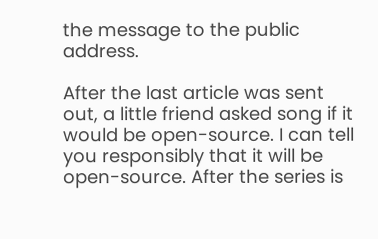the message to the public address.

After the last article was sent out, a little friend asked song if it would be open-source. I can tell you responsibly that it will be open-source. After the series is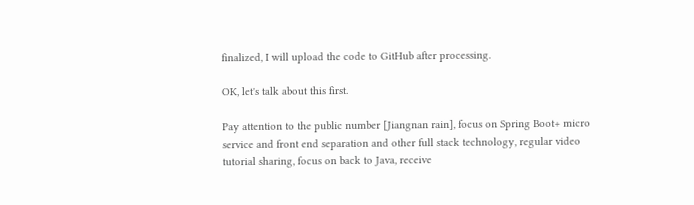finalized, I will upload the code to GitHub after processing.

OK, let's talk about this first.

Pay attention to the public number [Jiangnan rain], focus on Spring Boot+ micro service and front end separation and other full stack technology, regular video tutorial sharing, focus on back to Java, receive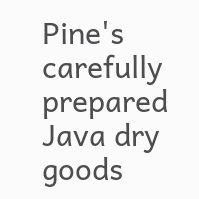Pine's carefully prepared Java dry goods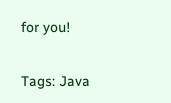for you!

Tags: Java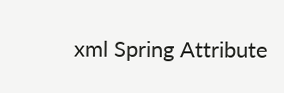xml Spring Attribute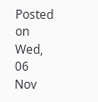Posted on Wed, 06 Nov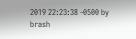2019 22:23:38 -0500 by brash